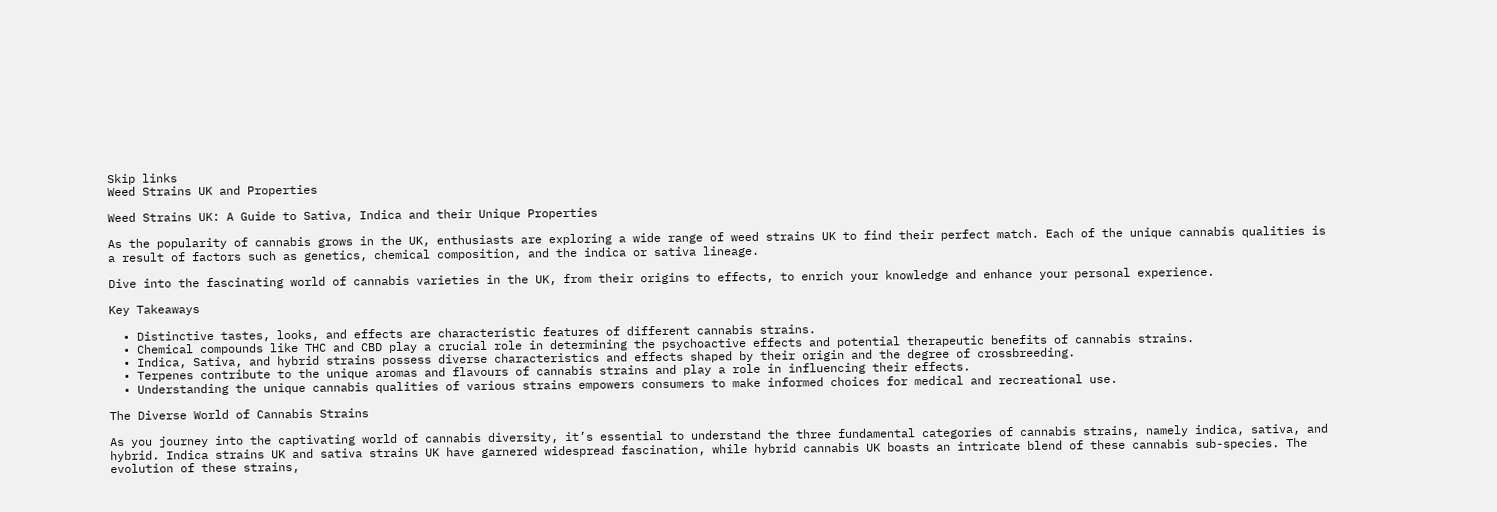Skip links
Weed Strains UK and Properties

Weed Strains UK: A Guide to Sativa, Indica and their Unique Properties

As the popularity of cannabis grows in the UK, enthusiasts are exploring a wide range of weed strains UK to find their perfect match. Each of the unique cannabis qualities is a result of factors such as genetics, chemical composition, and the indica or sativa lineage.

Dive into the fascinating world of cannabis varieties in the UK, from their origins to effects, to enrich your knowledge and enhance your personal experience.

Key Takeaways

  • Distinctive tastes, looks, and effects are characteristic features of different cannabis strains.
  • Chemical compounds like THC and CBD play a crucial role in determining the psychoactive effects and potential therapeutic benefits of cannabis strains.
  • Indica, Sativa, and hybrid strains possess diverse characteristics and effects shaped by their origin and the degree of crossbreeding.
  • Terpenes contribute to the unique aromas and flavours of cannabis strains and play a role in influencing their effects.
  • Understanding the unique cannabis qualities of various strains empowers consumers to make informed choices for medical and recreational use.

The Diverse World of Cannabis Strains

As you journey into the captivating world of cannabis diversity, it’s essential to understand the three fundamental categories of cannabis strains, namely indica, sativa, and hybrid. Indica strains UK and sativa strains UK have garnered widespread fascination, while hybrid cannabis UK boasts an intricate blend of these cannabis sub-species. The evolution of these strains,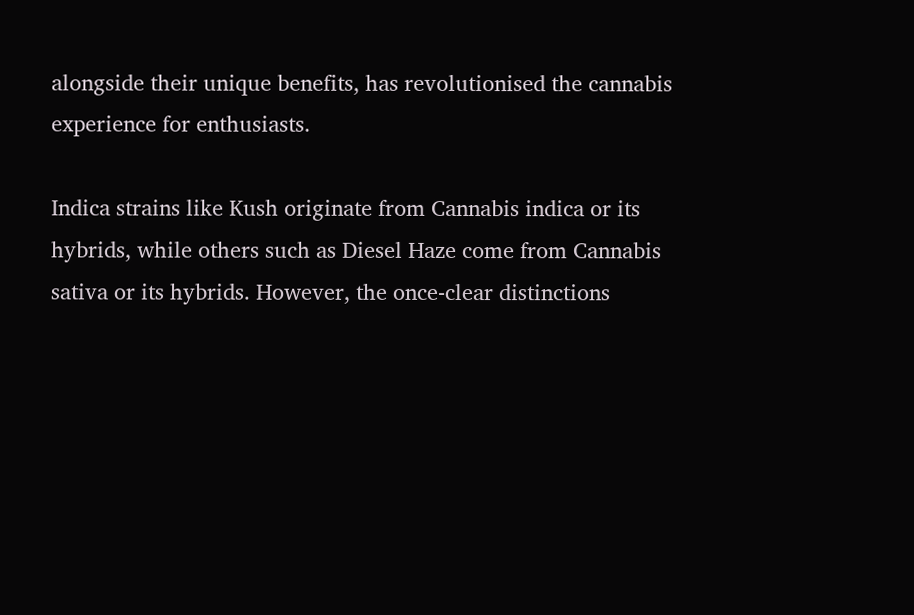alongside their unique benefits, has revolutionised the cannabis experience for enthusiasts.

Indica strains like Kush originate from Cannabis indica or its hybrids, while others such as Diesel Haze come from Cannabis sativa or its hybrids. However, the once-clear distinctions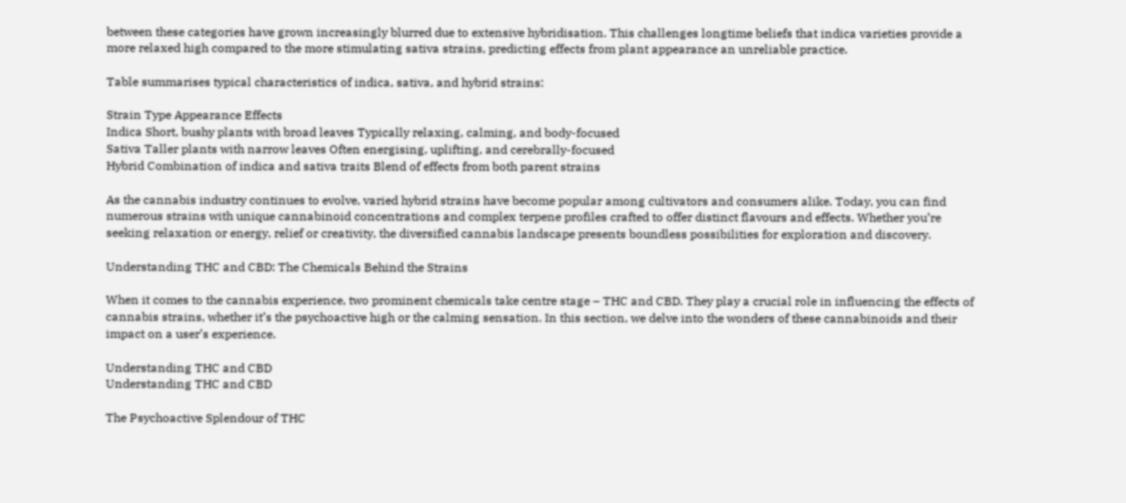between these categories have grown increasingly blurred due to extensive hybridisation. This challenges longtime beliefs that indica varieties provide a more relaxed high compared to the more stimulating sativa strains, predicting effects from plant appearance an unreliable practice.

Table summarises typical characteristics of indica, sativa, and hybrid strains:

Strain Type Appearance Effects
Indica Short, bushy plants with broad leaves Typically relaxing, calming, and body-focused
Sativa Taller plants with narrow leaves Often energising, uplifting, and cerebrally-focused
Hybrid Combination of indica and sativa traits Blend of effects from both parent strains

As the cannabis industry continues to evolve, varied hybrid strains have become popular among cultivators and consumers alike. Today, you can find numerous strains with unique cannabinoid concentrations and complex terpene profiles crafted to offer distinct flavours and effects. Whether you’re seeking relaxation or energy, relief or creativity, the diversified cannabis landscape presents boundless possibilities for exploration and discovery.

Understanding THC and CBD: The Chemicals Behind the Strains

When it comes to the cannabis experience, two prominent chemicals take centre stage – THC and CBD. They play a crucial role in influencing the effects of cannabis strains, whether it’s the psychoactive high or the calming sensation. In this section, we delve into the wonders of these cannabinoids and their impact on a user’s experience.

Understanding THC and CBD
Understanding THC and CBD

The Psychoactive Splendour of THC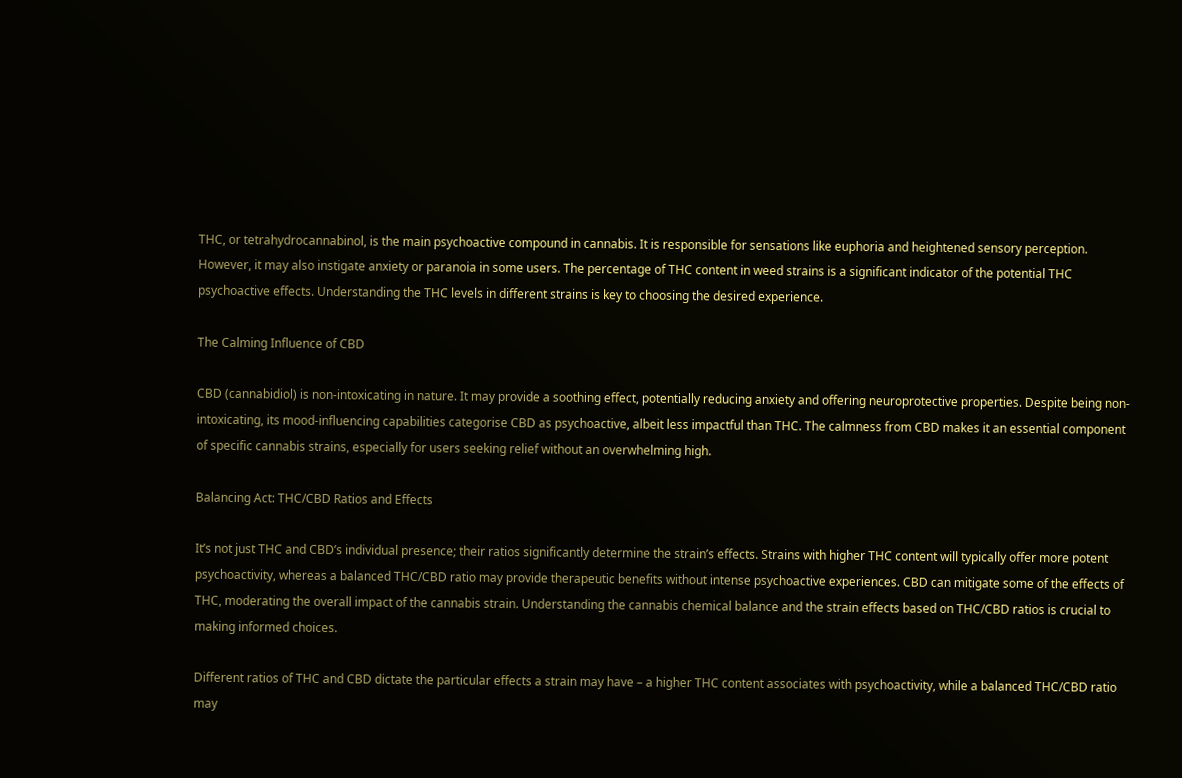THC, or tetrahydrocannabinol, is the main psychoactive compound in cannabis. It is responsible for sensations like euphoria and heightened sensory perception. However, it may also instigate anxiety or paranoia in some users. The percentage of THC content in weed strains is a significant indicator of the potential THC psychoactive effects. Understanding the THC levels in different strains is key to choosing the desired experience.

The Calming Influence of CBD

CBD (cannabidiol) is non-intoxicating in nature. It may provide a soothing effect, potentially reducing anxiety and offering neuroprotective properties. Despite being non-intoxicating, its mood-influencing capabilities categorise CBD as psychoactive, albeit less impactful than THC. The calmness from CBD makes it an essential component of specific cannabis strains, especially for users seeking relief without an overwhelming high.

Balancing Act: THC/CBD Ratios and Effects

It’s not just THC and CBD’s individual presence; their ratios significantly determine the strain’s effects. Strains with higher THC content will typically offer more potent psychoactivity, whereas a balanced THC/CBD ratio may provide therapeutic benefits without intense psychoactive experiences. CBD can mitigate some of the effects of THC, moderating the overall impact of the cannabis strain. Understanding the cannabis chemical balance and the strain effects based on THC/CBD ratios is crucial to making informed choices.

Different ratios of THC and CBD dictate the particular effects a strain may have – a higher THC content associates with psychoactivity, while a balanced THC/CBD ratio may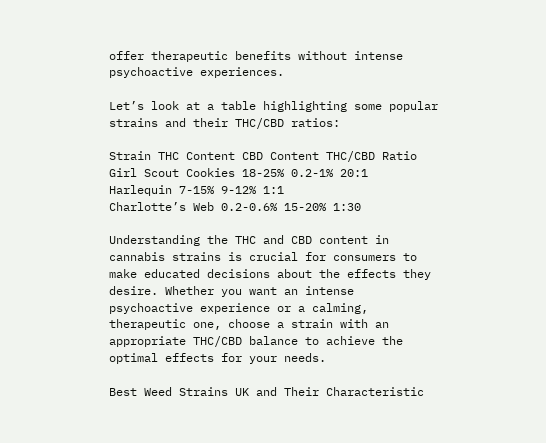offer therapeutic benefits without intense psychoactive experiences.

Let’s look at a table highlighting some popular strains and their THC/CBD ratios:

Strain THC Content CBD Content THC/CBD Ratio
Girl Scout Cookies 18-25% 0.2-1% 20:1
Harlequin 7-15% 9-12% 1:1
Charlotte’s Web 0.2-0.6% 15-20% 1:30

Understanding the THC and CBD content in cannabis strains is crucial for consumers to make educated decisions about the effects they desire. Whether you want an intense psychoactive experience or a calming, therapeutic one, choose a strain with an appropriate THC/CBD balance to achieve the optimal effects for your needs.

Best Weed Strains UK and Their Characteristic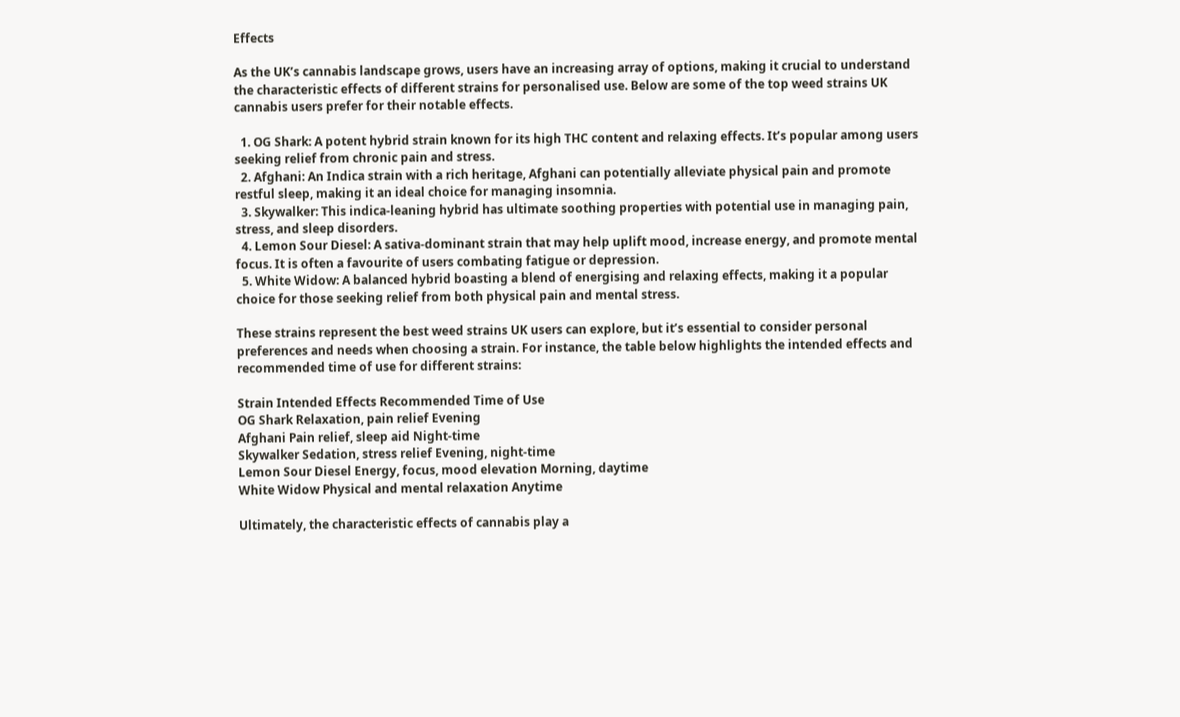Effects

As the UK’s cannabis landscape grows, users have an increasing array of options, making it crucial to understand the characteristic effects of different strains for personalised use. Below are some of the top weed strains UK cannabis users prefer for their notable effects.

  1. OG Shark: A potent hybrid strain known for its high THC content and relaxing effects. It’s popular among users seeking relief from chronic pain and stress.
  2. Afghani: An Indica strain with a rich heritage, Afghani can potentially alleviate physical pain and promote restful sleep, making it an ideal choice for managing insomnia.
  3. Skywalker: This indica-leaning hybrid has ultimate soothing properties with potential use in managing pain, stress, and sleep disorders.
  4. Lemon Sour Diesel: A sativa-dominant strain that may help uplift mood, increase energy, and promote mental focus. It is often a favourite of users combating fatigue or depression.
  5. White Widow: A balanced hybrid boasting a blend of energising and relaxing effects, making it a popular choice for those seeking relief from both physical pain and mental stress.

These strains represent the best weed strains UK users can explore, but it’s essential to consider personal preferences and needs when choosing a strain. For instance, the table below highlights the intended effects and recommended time of use for different strains:

Strain Intended Effects Recommended Time of Use
OG Shark Relaxation, pain relief Evening
Afghani Pain relief, sleep aid Night-time
Skywalker Sedation, stress relief Evening, night-time
Lemon Sour Diesel Energy, focus, mood elevation Morning, daytime
White Widow Physical and mental relaxation Anytime

Ultimately, the characteristic effects of cannabis play a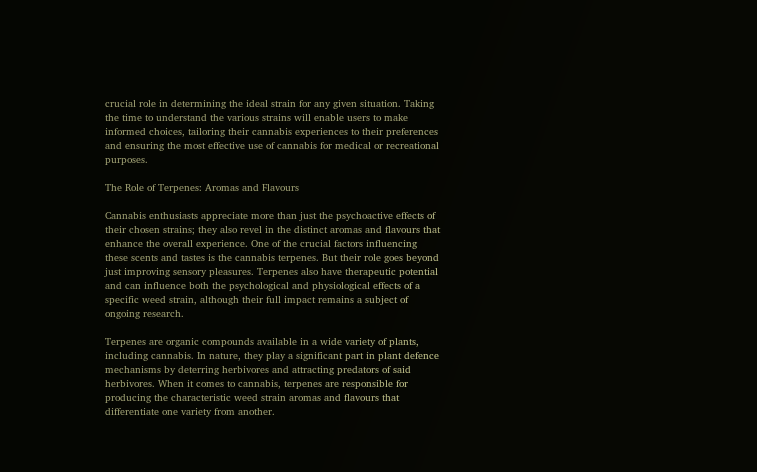crucial role in determining the ideal strain for any given situation. Taking the time to understand the various strains will enable users to make informed choices, tailoring their cannabis experiences to their preferences and ensuring the most effective use of cannabis for medical or recreational purposes.

The Role of Terpenes: Aromas and Flavours

Cannabis enthusiasts appreciate more than just the psychoactive effects of their chosen strains; they also revel in the distinct aromas and flavours that enhance the overall experience. One of the crucial factors influencing these scents and tastes is the cannabis terpenes. But their role goes beyond just improving sensory pleasures. Terpenes also have therapeutic potential and can influence both the psychological and physiological effects of a specific weed strain, although their full impact remains a subject of ongoing research.

Terpenes are organic compounds available in a wide variety of plants, including cannabis. In nature, they play a significant part in plant defence mechanisms by deterring herbivores and attracting predators of said herbivores. When it comes to cannabis, terpenes are responsible for producing the characteristic weed strain aromas and flavours that differentiate one variety from another.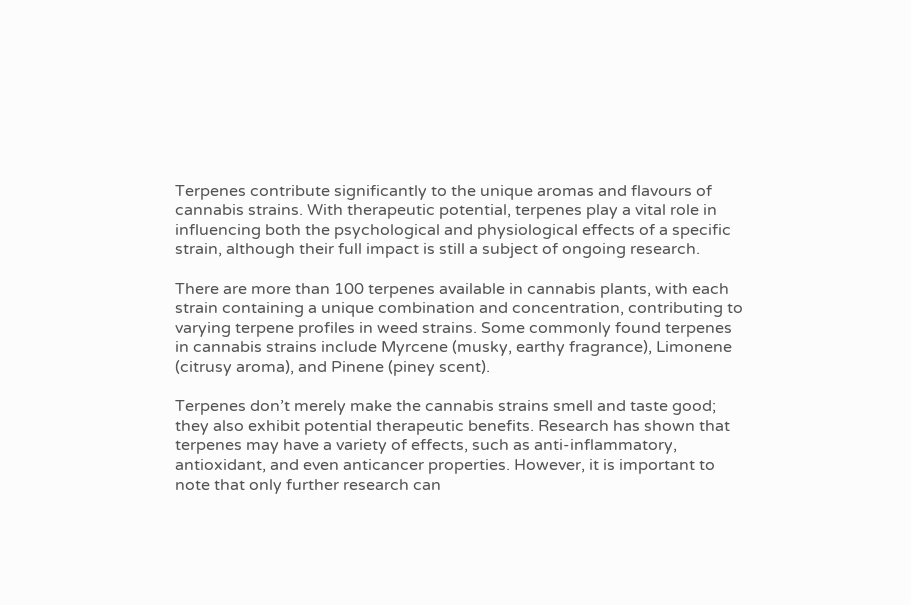Terpenes contribute significantly to the unique aromas and flavours of cannabis strains. With therapeutic potential, terpenes play a vital role in influencing both the psychological and physiological effects of a specific strain, although their full impact is still a subject of ongoing research.

There are more than 100 terpenes available in cannabis plants, with each strain containing a unique combination and concentration, contributing to varying terpene profiles in weed strains. Some commonly found terpenes in cannabis strains include Myrcene (musky, earthy fragrance), Limonene (citrusy aroma), and Pinene (piney scent).

Terpenes don’t merely make the cannabis strains smell and taste good; they also exhibit potential therapeutic benefits. Research has shown that terpenes may have a variety of effects, such as anti-inflammatory, antioxidant, and even anticancer properties. However, it is important to note that only further research can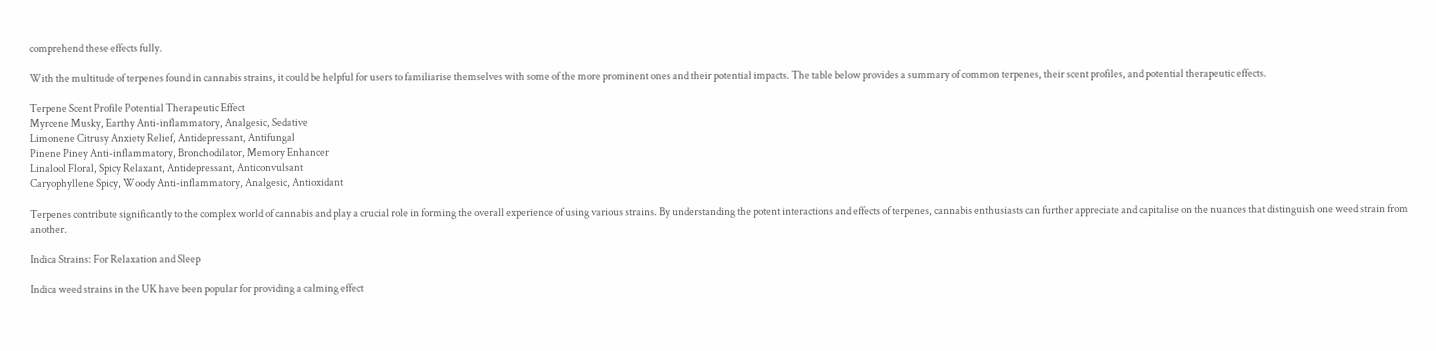comprehend these effects fully.

With the multitude of terpenes found in cannabis strains, it could be helpful for users to familiarise themselves with some of the more prominent ones and their potential impacts. The table below provides a summary of common terpenes, their scent profiles, and potential therapeutic effects.

Terpene Scent Profile Potential Therapeutic Effect
Myrcene Musky, Earthy Anti-inflammatory, Analgesic, Sedative
Limonene Citrusy Anxiety Relief, Antidepressant, Antifungal
Pinene Piney Anti-inflammatory, Bronchodilator, Memory Enhancer
Linalool Floral, Spicy Relaxant, Antidepressant, Anticonvulsant
Caryophyllene Spicy, Woody Anti-inflammatory, Analgesic, Antioxidant

Terpenes contribute significantly to the complex world of cannabis and play a crucial role in forming the overall experience of using various strains. By understanding the potent interactions and effects of terpenes, cannabis enthusiasts can further appreciate and capitalise on the nuances that distinguish one weed strain from another.

Indica Strains: For Relaxation and Sleep

Indica weed strains in the UK have been popular for providing a calming effect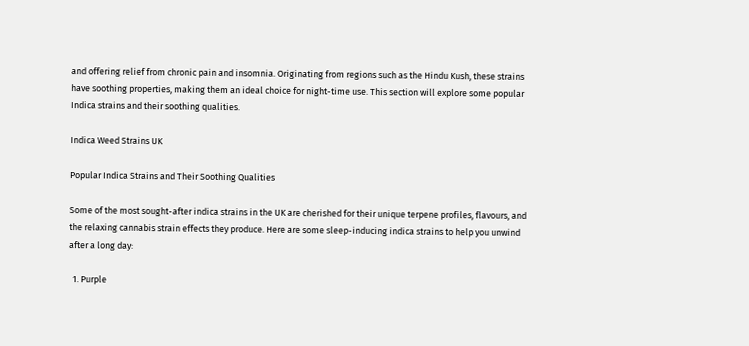and offering relief from chronic pain and insomnia. Originating from regions such as the Hindu Kush, these strains have soothing properties, making them an ideal choice for night-time use. This section will explore some popular Indica strains and their soothing qualities.

Indica Weed Strains UK

Popular Indica Strains and Their Soothing Qualities

Some of the most sought-after indica strains in the UK are cherished for their unique terpene profiles, flavours, and the relaxing cannabis strain effects they produce. Here are some sleep-inducing indica strains to help you unwind after a long day:

  1. Purple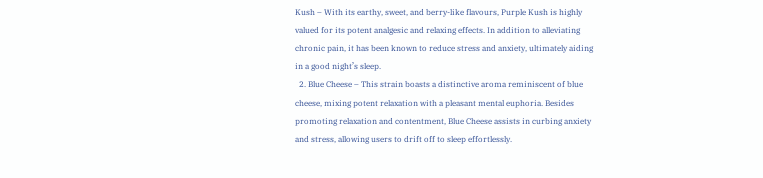Kush – With its earthy, sweet, and berry-like flavours, Purple Kush is highly valued for its potent analgesic and relaxing effects. In addition to alleviating chronic pain, it has been known to reduce stress and anxiety, ultimately aiding in a good night’s sleep.
  2. Blue Cheese – This strain boasts a distinctive aroma reminiscent of blue cheese, mixing potent relaxation with a pleasant mental euphoria. Besides promoting relaxation and contentment, Blue Cheese assists in curbing anxiety and stress, allowing users to drift off to sleep effortlessly.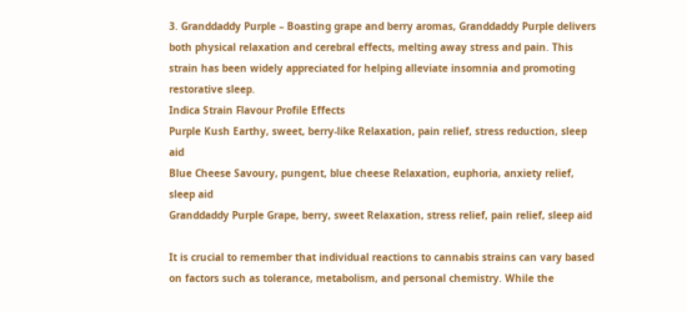3. Granddaddy Purple – Boasting grape and berry aromas, Granddaddy Purple delivers both physical relaxation and cerebral effects, melting away stress and pain. This strain has been widely appreciated for helping alleviate insomnia and promoting restorative sleep.
Indica Strain Flavour Profile Effects
Purple Kush Earthy, sweet, berry-like Relaxation, pain relief, stress reduction, sleep aid
Blue Cheese Savoury, pungent, blue cheese Relaxation, euphoria, anxiety relief, sleep aid
Granddaddy Purple Grape, berry, sweet Relaxation, stress relief, pain relief, sleep aid

It is crucial to remember that individual reactions to cannabis strains can vary based on factors such as tolerance, metabolism, and personal chemistry. While the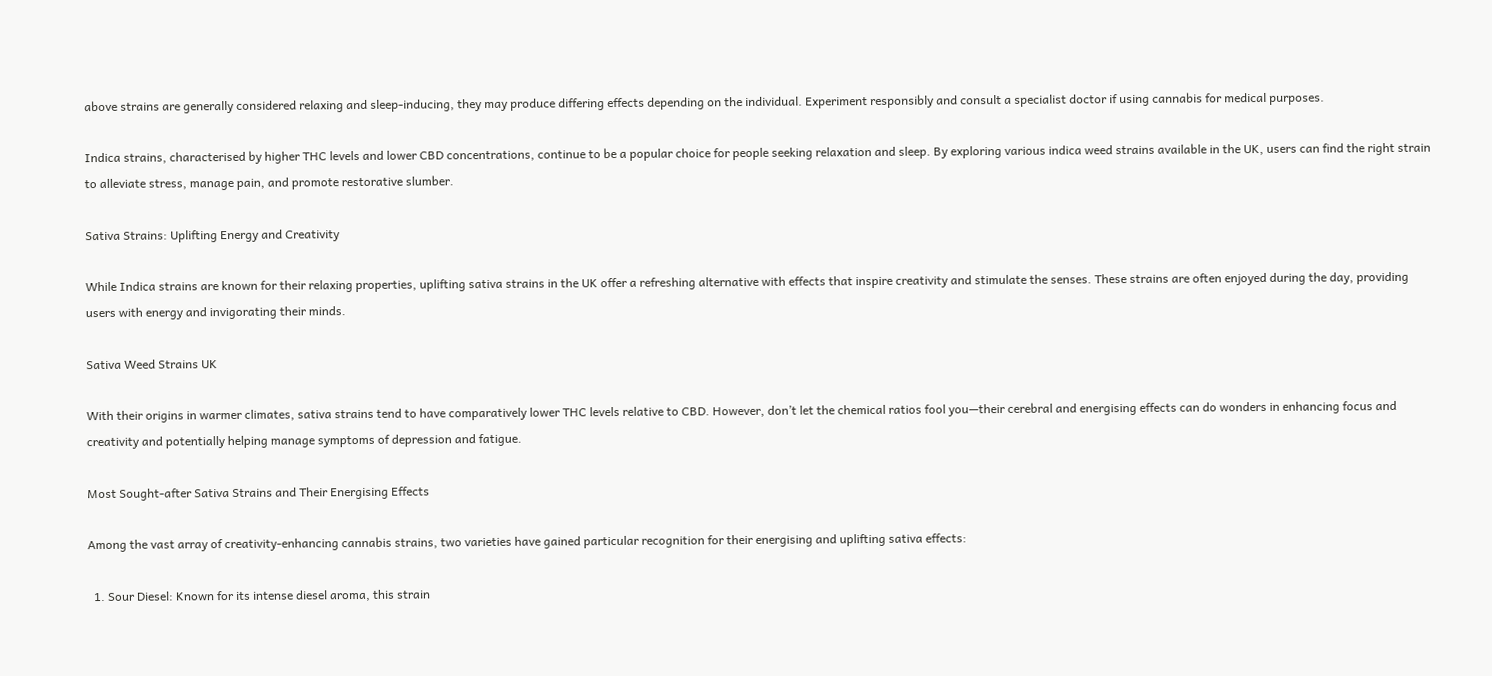above strains are generally considered relaxing and sleep-inducing, they may produce differing effects depending on the individual. Experiment responsibly and consult a specialist doctor if using cannabis for medical purposes.

Indica strains, characterised by higher THC levels and lower CBD concentrations, continue to be a popular choice for people seeking relaxation and sleep. By exploring various indica weed strains available in the UK, users can find the right strain to alleviate stress, manage pain, and promote restorative slumber.

Sativa Strains: Uplifting Energy and Creativity

While Indica strains are known for their relaxing properties, uplifting sativa strains in the UK offer a refreshing alternative with effects that inspire creativity and stimulate the senses. These strains are often enjoyed during the day, providing users with energy and invigorating their minds.

Sativa Weed Strains UK

With their origins in warmer climates, sativa strains tend to have comparatively lower THC levels relative to CBD. However, don’t let the chemical ratios fool you—their cerebral and energising effects can do wonders in enhancing focus and creativity and potentially helping manage symptoms of depression and fatigue.

Most Sought-after Sativa Strains and Their Energising Effects

Among the vast array of creativity-enhancing cannabis strains, two varieties have gained particular recognition for their energising and uplifting sativa effects:

  1. Sour Diesel: Known for its intense diesel aroma, this strain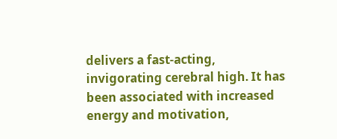delivers a fast-acting, invigorating cerebral high. It has been associated with increased energy and motivation,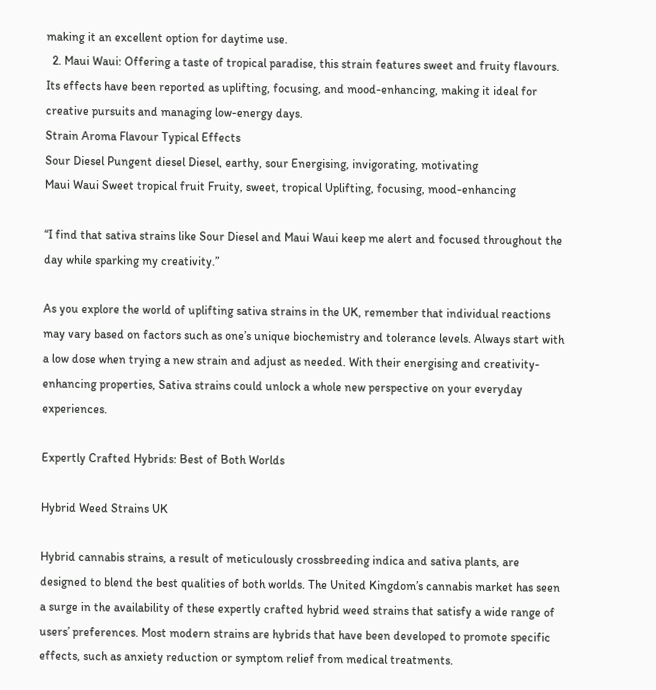making it an excellent option for daytime use.
  2. Maui Waui: Offering a taste of tropical paradise, this strain features sweet and fruity flavours. Its effects have been reported as uplifting, focusing, and mood-enhancing, making it ideal for creative pursuits and managing low-energy days.
Strain Aroma Flavour Typical Effects
Sour Diesel Pungent diesel Diesel, earthy, sour Energising, invigorating, motivating
Maui Waui Sweet tropical fruit Fruity, sweet, tropical Uplifting, focusing, mood-enhancing

“I find that sativa strains like Sour Diesel and Maui Waui keep me alert and focused throughout the day while sparking my creativity.”

As you explore the world of uplifting sativa strains in the UK, remember that individual reactions may vary based on factors such as one’s unique biochemistry and tolerance levels. Always start with a low dose when trying a new strain and adjust as needed. With their energising and creativity-enhancing properties, Sativa strains could unlock a whole new perspective on your everyday experiences.

Expertly Crafted Hybrids: Best of Both Worlds

Hybrid Weed Strains UK

Hybrid cannabis strains, a result of meticulously crossbreeding indica and sativa plants, are designed to blend the best qualities of both worlds. The United Kingdom’s cannabis market has seen a surge in the availability of these expertly crafted hybrid weed strains that satisfy a wide range of users’ preferences. Most modern strains are hybrids that have been developed to promote specific effects, such as anxiety reduction or symptom relief from medical treatments.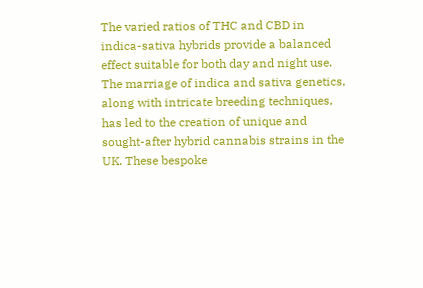The varied ratios of THC and CBD in indica-sativa hybrids provide a balanced effect suitable for both day and night use. The marriage of indica and sativa genetics, along with intricate breeding techniques, has led to the creation of unique and sought-after hybrid cannabis strains in the UK. These bespoke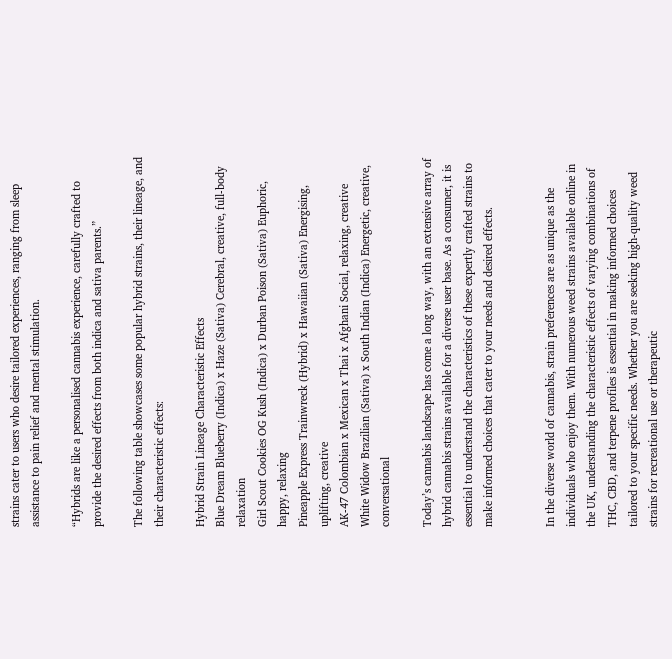strains cater to users who desire tailored experiences, ranging from sleep assistance to pain relief and mental stimulation.

“Hybrids are like a personalised cannabis experience, carefully crafted to provide the desired effects from both indica and sativa parents.”

The following table showcases some popular hybrid strains, their lineage, and their characteristic effects:

Hybrid Strain Lineage Characteristic Effects
Blue Dream Blueberry (Indica) x Haze (Sativa) Cerebral, creative, full-body relaxation
Girl Scout Cookies OG Kush (Indica) x Durban Poison (Sativa) Euphoric, happy, relaxing
Pineapple Express Trainwreck (Hybrid) x Hawaiian (Sativa) Energising, uplifting, creative
AK-47 Colombian x Mexican x Thai x Afghani Social, relaxing, creative
White Widow Brazilian (Sativa) x South Indian (Indica) Energetic, creative, conversational

Today’s cannabis landscape has come a long way, with an extensive array of hybrid cannabis strains available for a diverse user base. As a consumer, it is essential to understand the characteristics of these expertly crafted strains to make informed choices that cater to your needs and desired effects.


In the diverse world of cannabis, strain preferences are as unique as the individuals who enjoy them. With numerous weed strains available online in the UK, understanding the characteristic effects of varying combinations of THC, CBD, and terpene profiles is essential in making informed choices tailored to your specific needs. Whether you are seeking high-quality weed strains for recreational use or therapeutic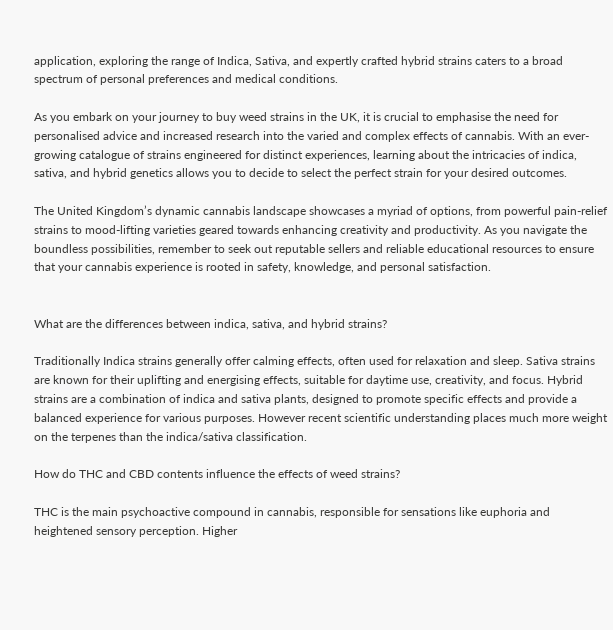application, exploring the range of Indica, Sativa, and expertly crafted hybrid strains caters to a broad spectrum of personal preferences and medical conditions.

As you embark on your journey to buy weed strains in the UK, it is crucial to emphasise the need for personalised advice and increased research into the varied and complex effects of cannabis. With an ever-growing catalogue of strains engineered for distinct experiences, learning about the intricacies of indica, sativa, and hybrid genetics allows you to decide to select the perfect strain for your desired outcomes.

The United Kingdom’s dynamic cannabis landscape showcases a myriad of options, from powerful pain-relief strains to mood-lifting varieties geared towards enhancing creativity and productivity. As you navigate the boundless possibilities, remember to seek out reputable sellers and reliable educational resources to ensure that your cannabis experience is rooted in safety, knowledge, and personal satisfaction.


What are the differences between indica, sativa, and hybrid strains?

Traditionally Indica strains generally offer calming effects, often used for relaxation and sleep. Sativa strains are known for their uplifting and energising effects, suitable for daytime use, creativity, and focus. Hybrid strains are a combination of indica and sativa plants, designed to promote specific effects and provide a balanced experience for various purposes. However recent scientific understanding places much more weight on the terpenes than the indica/sativa classification.

How do THC and CBD contents influence the effects of weed strains?

THC is the main psychoactive compound in cannabis, responsible for sensations like euphoria and heightened sensory perception. Higher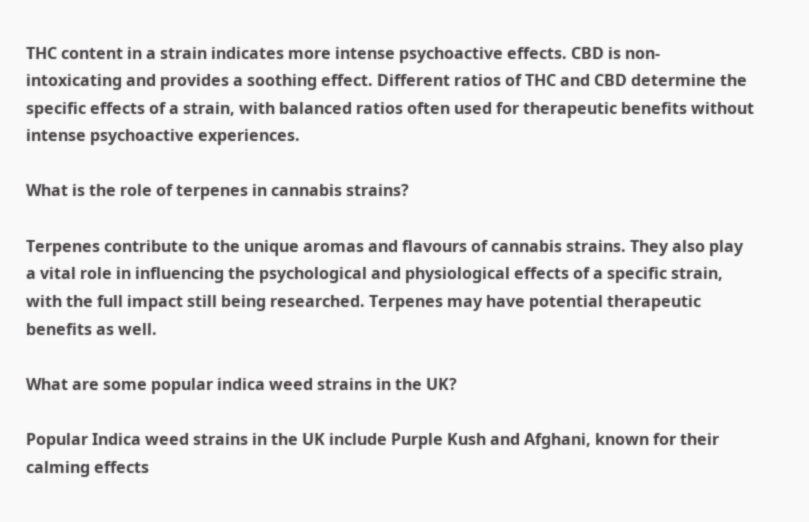THC content in a strain indicates more intense psychoactive effects. CBD is non-intoxicating and provides a soothing effect. Different ratios of THC and CBD determine the specific effects of a strain, with balanced ratios often used for therapeutic benefits without intense psychoactive experiences.

What is the role of terpenes in cannabis strains?

Terpenes contribute to the unique aromas and flavours of cannabis strains. They also play a vital role in influencing the psychological and physiological effects of a specific strain, with the full impact still being researched. Terpenes may have potential therapeutic benefits as well.

What are some popular indica weed strains in the UK?

Popular Indica weed strains in the UK include Purple Kush and Afghani, known for their calming effects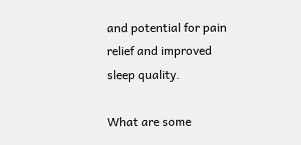and potential for pain relief and improved sleep quality.

What are some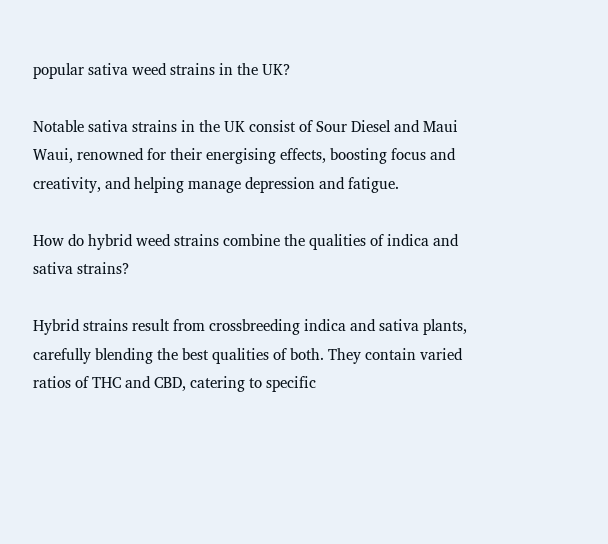popular sativa weed strains in the UK?

Notable sativa strains in the UK consist of Sour Diesel and Maui Waui, renowned for their energising effects, boosting focus and creativity, and helping manage depression and fatigue.

How do hybrid weed strains combine the qualities of indica and sativa strains?

Hybrid strains result from crossbreeding indica and sativa plants, carefully blending the best qualities of both. They contain varied ratios of THC and CBD, catering to specific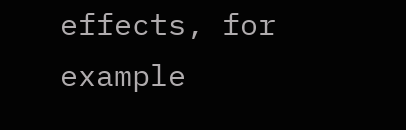effects, for example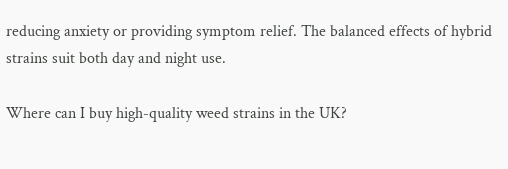reducing anxiety or providing symptom relief. The balanced effects of hybrid strains suit both day and night use.

Where can I buy high-quality weed strains in the UK?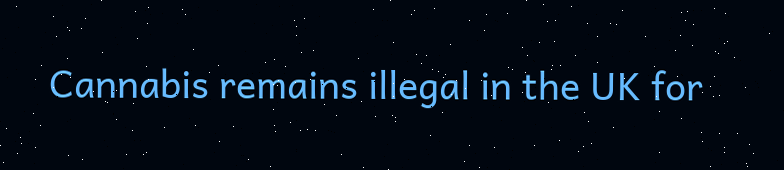Cannabis remains illegal in the UK for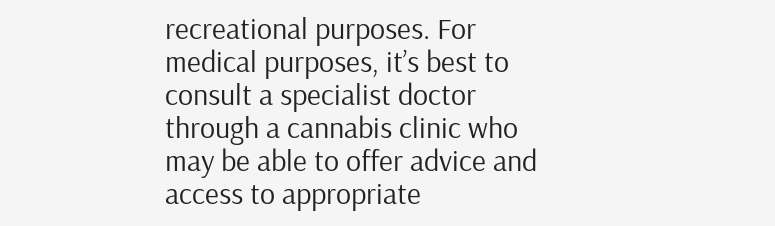recreational purposes. For medical purposes, it’s best to consult a specialist doctor through a cannabis clinic who may be able to offer advice and access to appropriate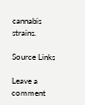cannabis strains.

Source Links

Leave a comment